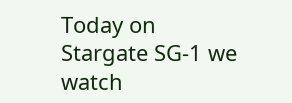Today on Stargate SG-1 we watch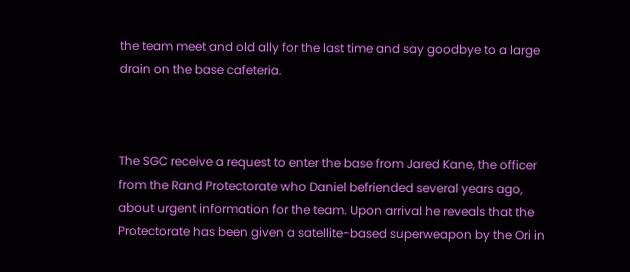the team meet and old ally for the last time and say goodbye to a large drain on the base cafeteria.



The SGC receive a request to enter the base from Jared Kane, the officer from the Rand Protectorate who Daniel befriended several years ago, about urgent information for the team. Upon arrival he reveals that the Protectorate has been given a satellite-based superweapon by the Ori in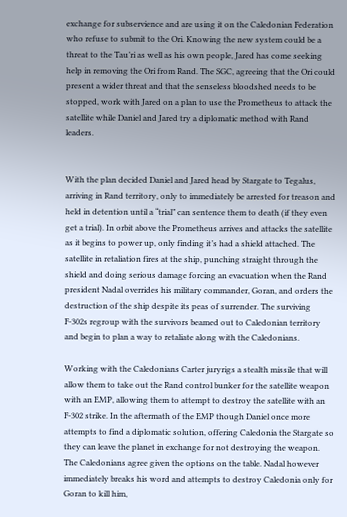exchange for subservience and are using it on the Caledonian Federation who refuse to submit to the Ori. Knowing the new system could be a threat to the Tau’ri as well as his own people, Jared has come seeking help in removing the Ori from Rand. The SGC, agreeing that the Ori could present a wider threat and that the senseless bloodshed needs to be stopped, work with Jared on a plan to use the Prometheus to attack the satellite while Daniel and Jared try a diplomatic method with Rand leaders.


With the plan decided Daniel and Jared head by Stargate to Tegalus, arriving in Rand territory, only to immediately be arrested for treason and held in detention until a “trial” can sentence them to death (if they even get a trial). In orbit above the Prometheus arrives and attacks the satellite as it begins to power up, only finding it’s had a shield attached. The satellite in retaliation fires at the ship, punching straight through the shield and doing serious damage forcing an evacuation when the Rand president Nadal overrides his military commander, Goran, and orders the destruction of the ship despite its peas of surrender. The surviving F-302s regroup with the survivors beamed out to Caledonian territory and begin to plan a way to retaliate along with the Caledonians.

Working with the Caledonians Carter juryrigs a stealth missile that will allow them to take out the Rand control bunker for the satellite weapon with an EMP, allowing them to attempt to destroy the satellite with an F-302 strike. In the aftermath of the EMP though Daniel once more attempts to find a diplomatic solution, offering Caledonia the Stargate so they can leave the planet in exchange for not destroying the weapon. The Caledonians agree given the options on the table. Nadal however immediately breaks his word and attempts to destroy Caledonia only for Goran to kill him,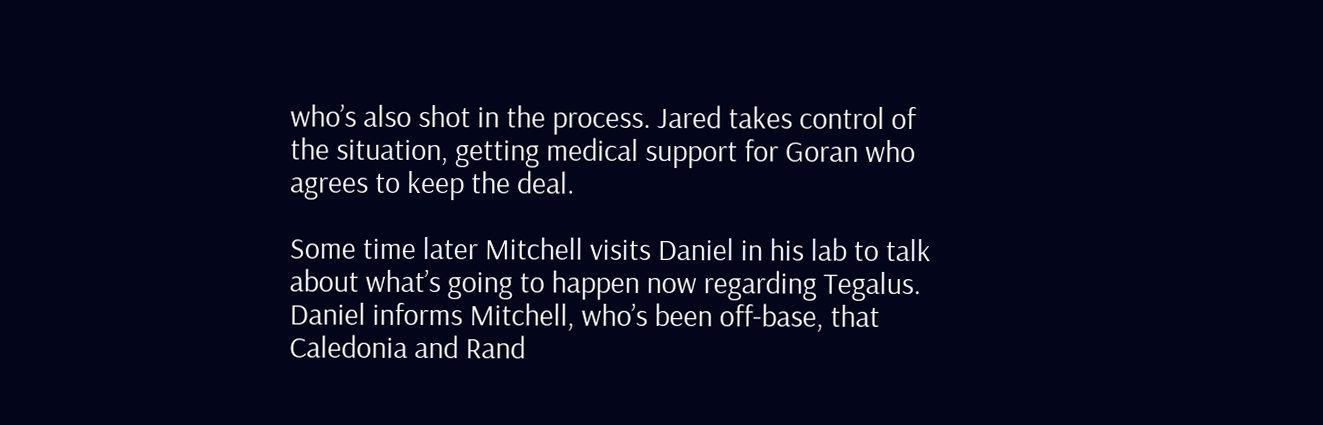who’s also shot in the process. Jared takes control of the situation, getting medical support for Goran who agrees to keep the deal.

Some time later Mitchell visits Daniel in his lab to talk about what’s going to happen now regarding Tegalus. Daniel informs Mitchell, who’s been off-base, that Caledonia and Rand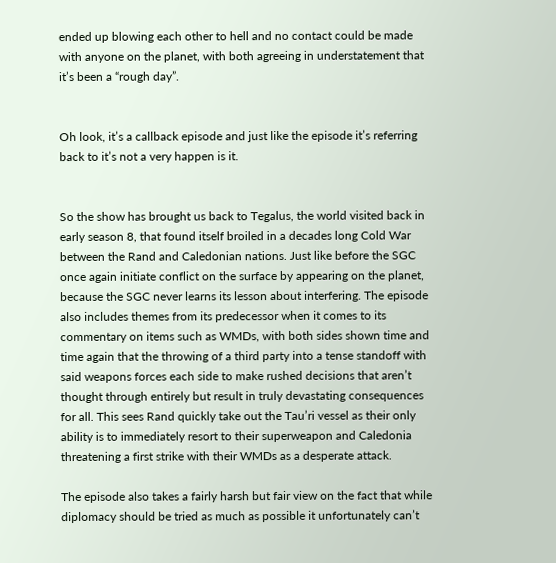ended up blowing each other to hell and no contact could be made with anyone on the planet, with both agreeing in understatement that it’s been a “rough day”.


Oh look, it’s a callback episode and just like the episode it’s referring back to it’s not a very happen is it.


So the show has brought us back to Tegalus, the world visited back in early season 8, that found itself broiled in a decades long Cold War between the Rand and Caledonian nations. Just like before the SGC once again initiate conflict on the surface by appearing on the planet, because the SGC never learns its lesson about interfering. The episode also includes themes from its predecessor when it comes to its commentary on items such as WMDs, with both sides shown time and time again that the throwing of a third party into a tense standoff with said weapons forces each side to make rushed decisions that aren’t thought through entirely but result in truly devastating consequences for all. This sees Rand quickly take out the Tau’ri vessel as their only ability is to immediately resort to their superweapon and Caledonia threatening a first strike with their WMDs as a desperate attack.

The episode also takes a fairly harsh but fair view on the fact that while diplomacy should be tried as much as possible it unfortunately can’t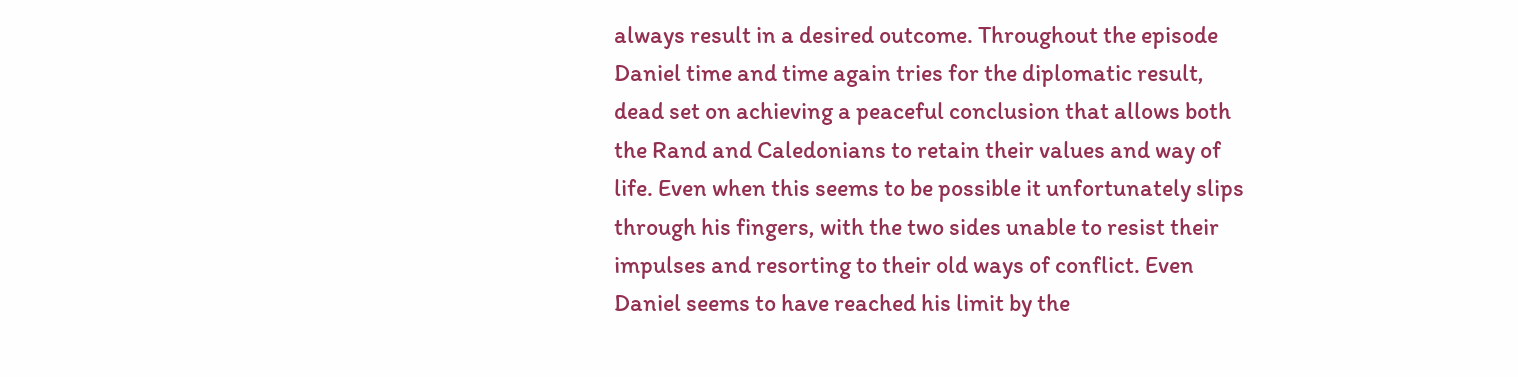always result in a desired outcome. Throughout the episode Daniel time and time again tries for the diplomatic result, dead set on achieving a peaceful conclusion that allows both the Rand and Caledonians to retain their values and way of life. Even when this seems to be possible it unfortunately slips through his fingers, with the two sides unable to resist their impulses and resorting to their old ways of conflict. Even Daniel seems to have reached his limit by the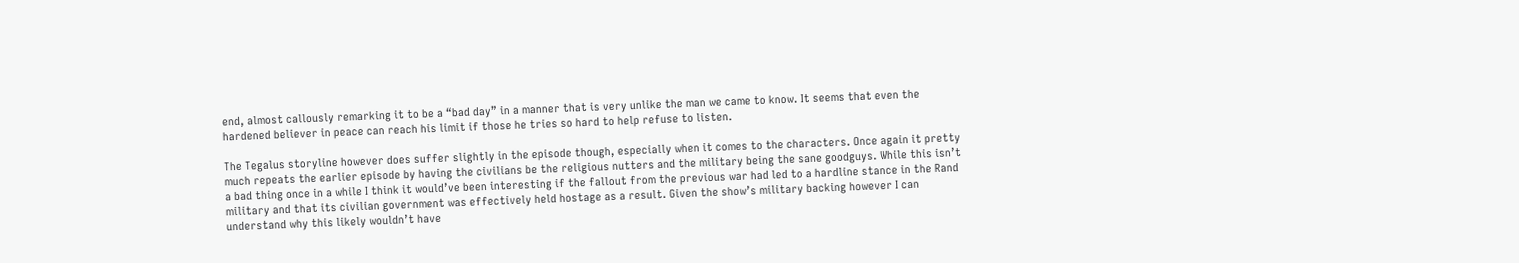end, almost callously remarking it to be a “bad day” in a manner that is very unlike the man we came to know. It seems that even the hardened believer in peace can reach his limit if those he tries so hard to help refuse to listen.

The Tegalus storyline however does suffer slightly in the episode though, especially when it comes to the characters. Once again it pretty much repeats the earlier episode by having the civilians be the religious nutters and the military being the sane goodguys. While this isn’t a bad thing once in a while I think it would’ve been interesting if the fallout from the previous war had led to a hardline stance in the Rand military and that its civilian government was effectively held hostage as a result. Given the show’s military backing however I can understand why this likely wouldn’t have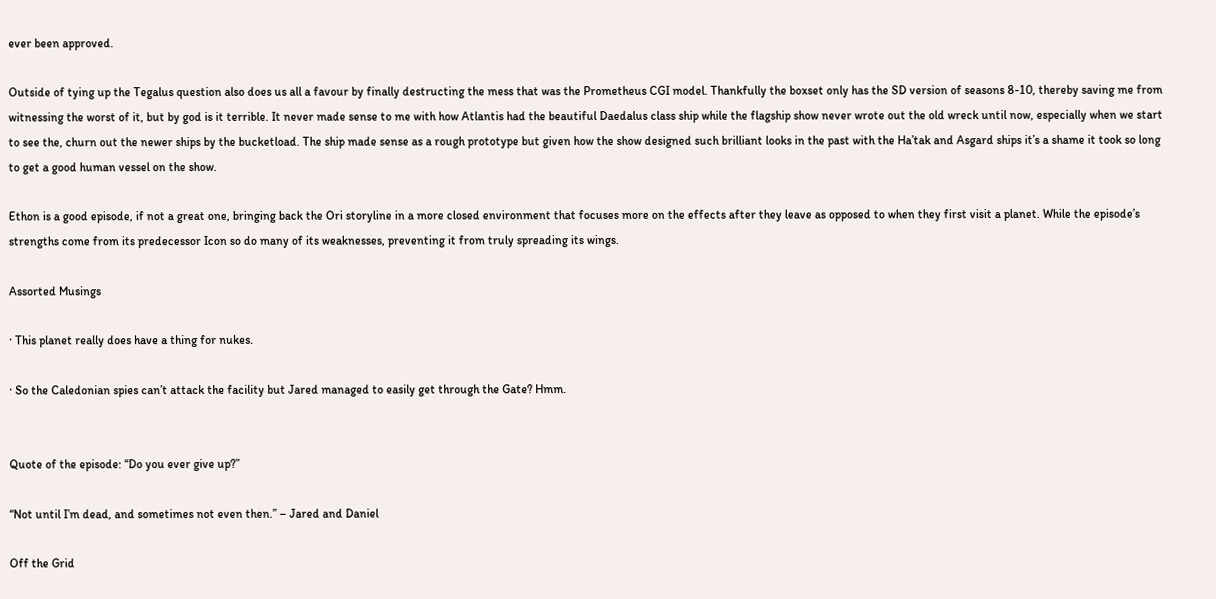ever been approved.

Outside of tying up the Tegalus question also does us all a favour by finally destructing the mess that was the Prometheus CGI model. Thankfully the boxset only has the SD version of seasons 8-10, thereby saving me from witnessing the worst of it, but by god is it terrible. It never made sense to me with how Atlantis had the beautiful Daedalus class ship while the flagship show never wrote out the old wreck until now, especially when we start to see the, churn out the newer ships by the bucketload. The ship made sense as a rough prototype but given how the show designed such brilliant looks in the past with the Ha’tak and Asgard ships it’s a shame it took so long to get a good human vessel on the show.

Ethon is a good episode, if not a great one, bringing back the Ori storyline in a more closed environment that focuses more on the effects after they leave as opposed to when they first visit a planet. While the episode’s strengths come from its predecessor Icon so do many of its weaknesses, preventing it from truly spreading its wings.

Assorted Musings

· This planet really does have a thing for nukes.

· So the Caledonian spies can’t attack the facility but Jared managed to easily get through the Gate? Hmm.


Quote of the episode: “Do you ever give up?”

“Not until I’m dead, and sometimes not even then.” – Jared and Daniel

Off the Grid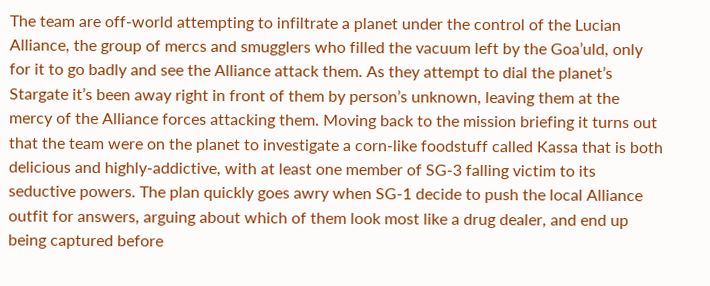The team are off-world attempting to infiltrate a planet under the control of the Lucian Alliance, the group of mercs and smugglers who filled the vacuum left by the Goa’uld, only for it to go badly and see the Alliance attack them. As they attempt to dial the planet’s Stargate it’s been away right in front of them by person’s unknown, leaving them at the mercy of the Alliance forces attacking them. Moving back to the mission briefing it turns out that the team were on the planet to investigate a corn-like foodstuff called Kassa that is both delicious and highly-addictive, with at least one member of SG-3 falling victim to its seductive powers. The plan quickly goes awry when SG-1 decide to push the local Alliance outfit for answers, arguing about which of them look most like a drug dealer, and end up being captured before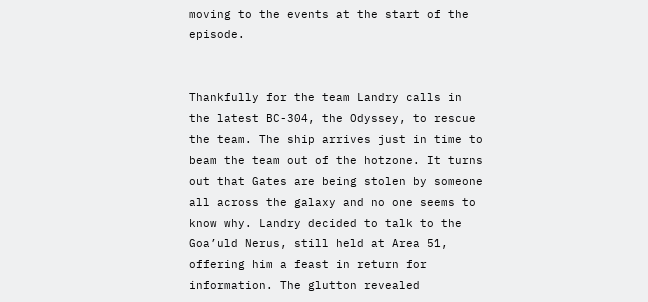moving to the events at the start of the episode.


Thankfully for the team Landry calls in the latest BC-304, the Odyssey, to rescue the team. The ship arrives just in time to beam the team out of the hotzone. It turns out that Gates are being stolen by someone all across the galaxy and no one seems to know why. Landry decided to talk to the Goa’uld Nerus, still held at Area 51, offering him a feast in return for information. The glutton revealed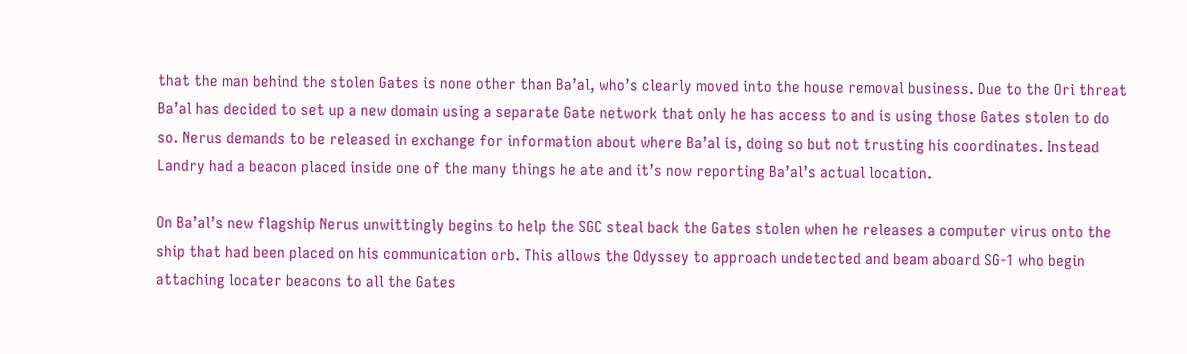that the man behind the stolen Gates is none other than Ba’al, who’s clearly moved into the house removal business. Due to the Ori threat Ba’al has decided to set up a new domain using a separate Gate network that only he has access to and is using those Gates stolen to do so. Nerus demands to be released in exchange for information about where Ba’al is, doing so but not trusting his coordinates. Instead Landry had a beacon placed inside one of the many things he ate and it’s now reporting Ba’al’s actual location.

On Ba’al’s new flagship Nerus unwittingly begins to help the SGC steal back the Gates stolen when he releases a computer virus onto the ship that had been placed on his communication orb. This allows the Odyssey to approach undetected and beam aboard SG-1 who begin attaching locater beacons to all the Gates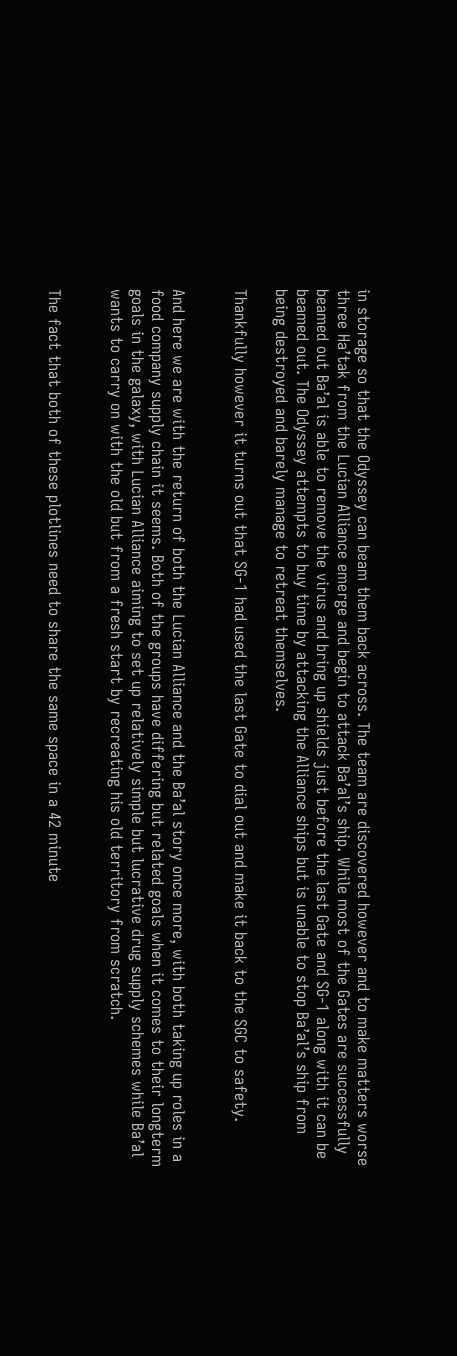in storage so that the Odyssey can beam them back across. The team are discovered however and to make matters worse three Ha’tak from the Lucian Alliance emerge and begin to attack Ba’al’s ship. While most of the Gates are successfully beamed out Ba’al is able to remove the virus and bring up shields just before the last Gate and SG-1 along with it can be beamed out. The Odyssey attempts to buy time by attacking the Alliance ships but is unable to stop Ba’al’s ship from being destroyed and barely manage to retreat themselves.

Thankfully however it turns out that SG-1 had used the last Gate to dial out and make it back to the SGC to safety.


And here we are with the return of both the Lucian Alliance and the Ba’al story once more, with both taking up roles in a food company supply chain it seems. Both of the groups have differing but related goals when it comes to their longterm goals in the galaxy, with Lucian Alliance aiming to set up relatively simple but lucrative drug supply schemes while Ba’al wants to carry on with the old but from a fresh start by recreating his old territory from scratch.


The fact that both of these plotlines need to share the same space in a 42 minute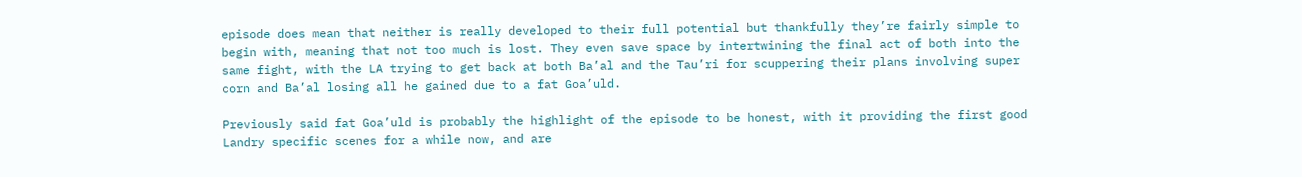episode does mean that neither is really developed to their full potential but thankfully they’re fairly simple to begin with, meaning that not too much is lost. They even save space by intertwining the final act of both into the same fight, with the LA trying to get back at both Ba’al and the Tau’ri for scuppering their plans involving super corn and Ba’al losing all he gained due to a fat Goa’uld.

Previously said fat Goa’uld is probably the highlight of the episode to be honest, with it providing the first good Landry specific scenes for a while now, and are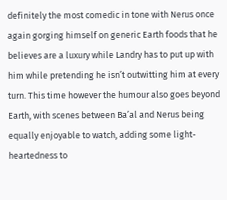definitely the most comedic in tone with Nerus once again gorging himself on generic Earth foods that he believes are a luxury while Landry has to put up with him while pretending he isn’t outwitting him at every turn. This time however the humour also goes beyond Earth, with scenes between Ba’al and Nerus being equally enjoyable to watch, adding some light-heartedness to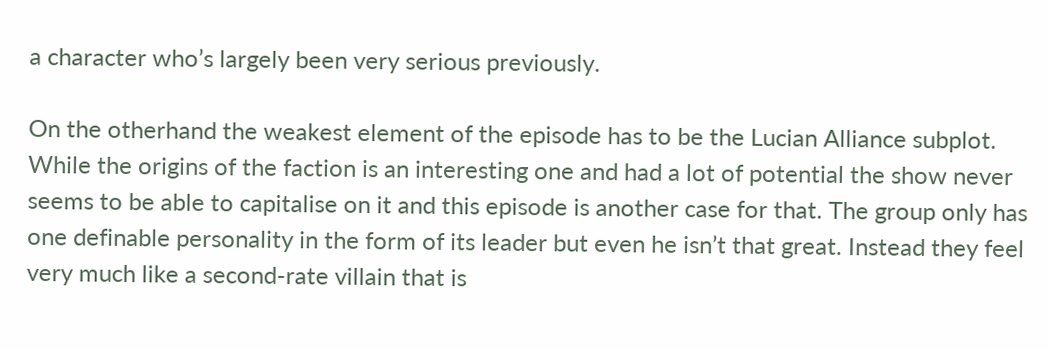a character who’s largely been very serious previously.

On the otherhand the weakest element of the episode has to be the Lucian Alliance subplot. While the origins of the faction is an interesting one and had a lot of potential the show never seems to be able to capitalise on it and this episode is another case for that. The group only has one definable personality in the form of its leader but even he isn’t that great. Instead they feel very much like a second-rate villain that is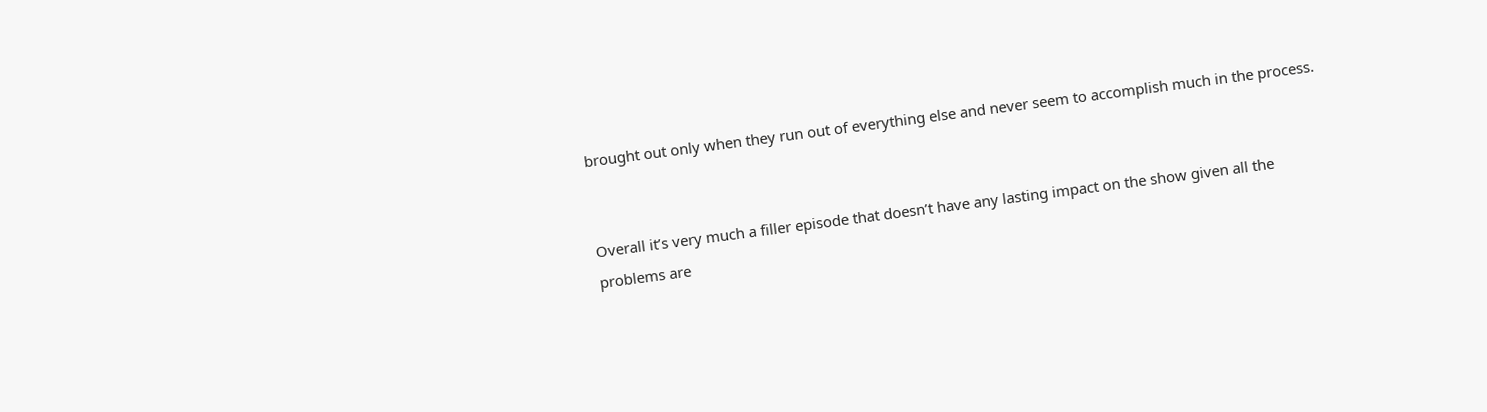brought out only when they run out of everything else and never seem to accomplish much in the process.


Overall it’s very much a filler episode that doesn’t have any lasting impact on the show given all the problems are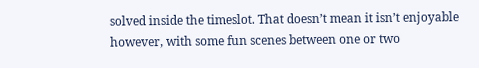solved inside the timeslot. That doesn’t mean it isn’t enjoyable however, with some fun scenes between one or two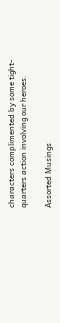characters complimented by some tight-quarters action involving our heroes.

Assorted Musings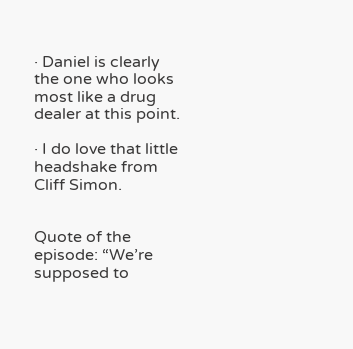· Daniel is clearly the one who looks most like a drug dealer at this point.

· I do love that little headshake from Cliff Simon.


Quote of the episode: “We’re supposed to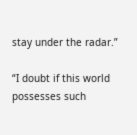stay under the radar.”

“I doubt if this world possesses such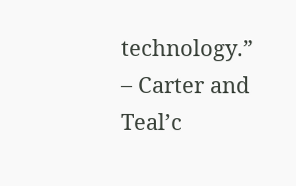technology.” – Carter and Teal’c